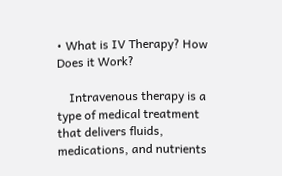• What is IV Therapy? How Does it Work?

    Intravenous therapy is a type of medical treatment that delivers fluids, medications, and nutrients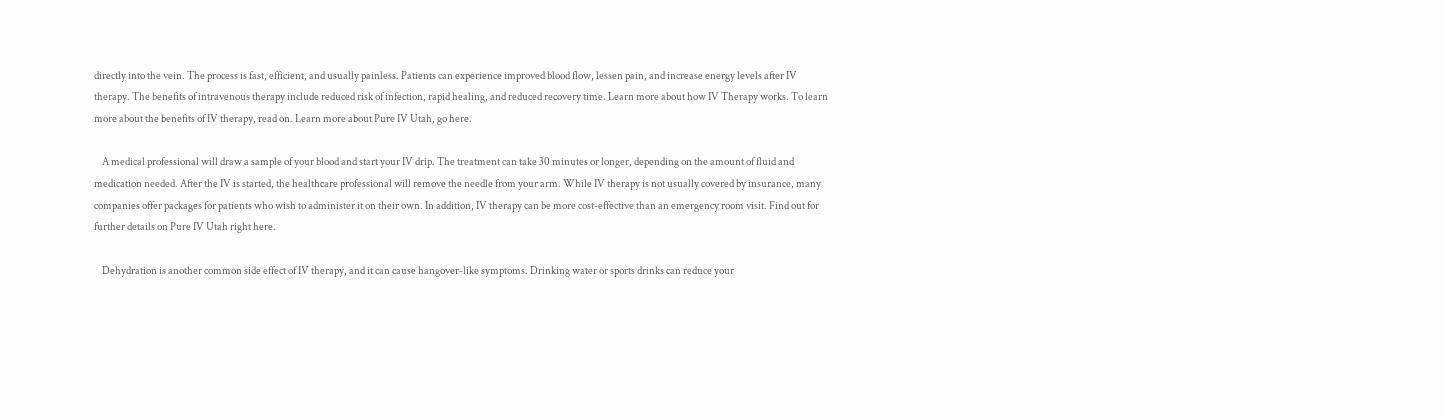directly into the vein. The process is fast, efficient, and usually painless. Patients can experience improved blood flow, lessen pain, and increase energy levels after IV therapy. The benefits of intravenous therapy include reduced risk of infection, rapid healing, and reduced recovery time. Learn more about how IV Therapy works. To learn more about the benefits of IV therapy, read on. Learn more about Pure IV Utah, go here.

    A medical professional will draw a sample of your blood and start your IV drip. The treatment can take 30 minutes or longer, depending on the amount of fluid and medication needed. After the IV is started, the healthcare professional will remove the needle from your arm. While IV therapy is not usually covered by insurance, many companies offer packages for patients who wish to administer it on their own. In addition, IV therapy can be more cost-effective than an emergency room visit. Find out for further details on Pure IV Utah right here.

    Dehydration is another common side effect of IV therapy, and it can cause hangover-like symptoms. Drinking water or sports drinks can reduce your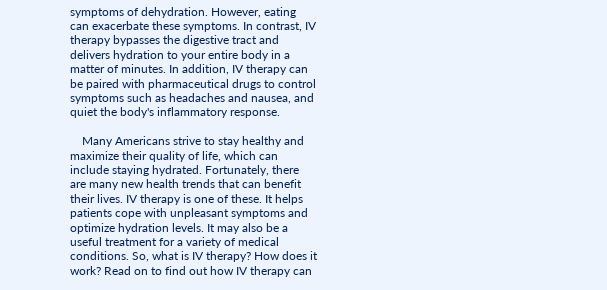symptoms of dehydration. However, eating can exacerbate these symptoms. In contrast, IV therapy bypasses the digestive tract and delivers hydration to your entire body in a matter of minutes. In addition, IV therapy can be paired with pharmaceutical drugs to control symptoms such as headaches and nausea, and quiet the body's inflammatory response.

    Many Americans strive to stay healthy and maximize their quality of life, which can include staying hydrated. Fortunately, there are many new health trends that can benefit their lives. IV therapy is one of these. It helps patients cope with unpleasant symptoms and optimize hydration levels. It may also be a useful treatment for a variety of medical conditions. So, what is IV therapy? How does it work? Read on to find out how IV therapy can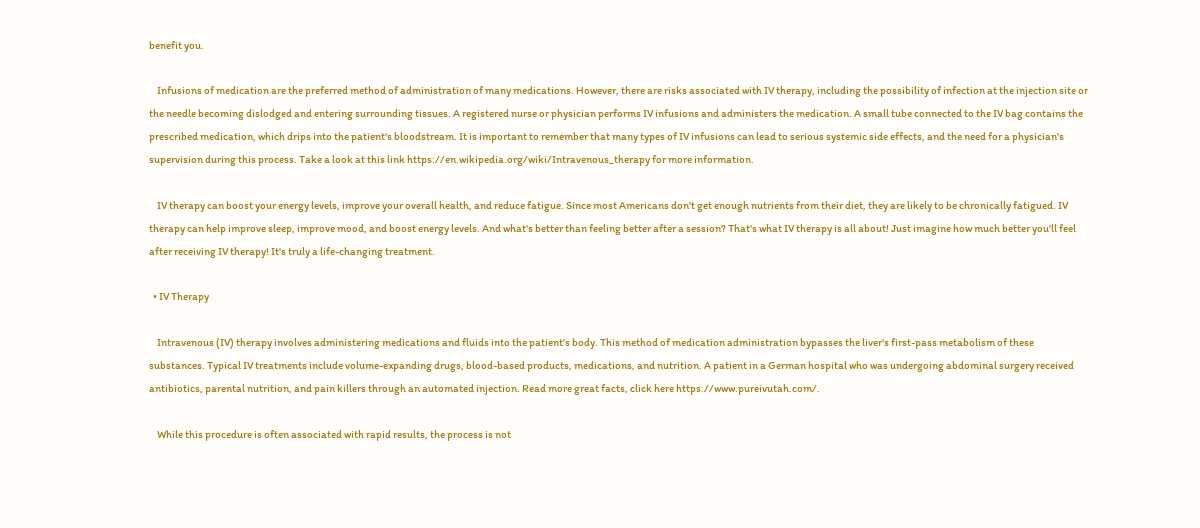benefit you.

    Infusions of medication are the preferred method of administration of many medications. However, there are risks associated with IV therapy, including the possibility of infection at the injection site or the needle becoming dislodged and entering surrounding tissues. A registered nurse or physician performs IV infusions and administers the medication. A small tube connected to the IV bag contains the prescribed medication, which drips into the patient's bloodstream. It is important to remember that many types of IV infusions can lead to serious systemic side effects, and the need for a physician's supervision during this process. Take a look at this link https://en.wikipedia.org/wiki/Intravenous_therapy for more information.

    IV therapy can boost your energy levels, improve your overall health, and reduce fatigue. Since most Americans don't get enough nutrients from their diet, they are likely to be chronically fatigued. IV therapy can help improve sleep, improve mood, and boost energy levels. And what's better than feeling better after a session? That's what IV therapy is all about! Just imagine how much better you'll feel after receiving IV therapy! It's truly a life-changing treatment.

  • IV Therapy

    Intravenous (IV) therapy involves administering medications and fluids into the patient's body. This method of medication administration bypasses the liver's first-pass metabolism of these substances. Typical IV treatments include volume-expanding drugs, blood-based products, medications, and nutrition. A patient in a German hospital who was undergoing abdominal surgery received antibiotics, parental nutrition, and pain killers through an automated injection. Read more great facts, click here https://www.pureivutah.com/.

    While this procedure is often associated with rapid results, the process is not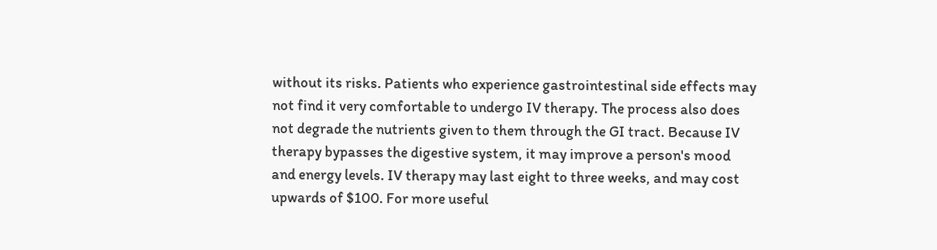without its risks. Patients who experience gastrointestinal side effects may not find it very comfortable to undergo IV therapy. The process also does not degrade the nutrients given to them through the GI tract. Because IV therapy bypasses the digestive system, it may improve a person's mood and energy levels. IV therapy may last eight to three weeks, and may cost upwards of $100. For more useful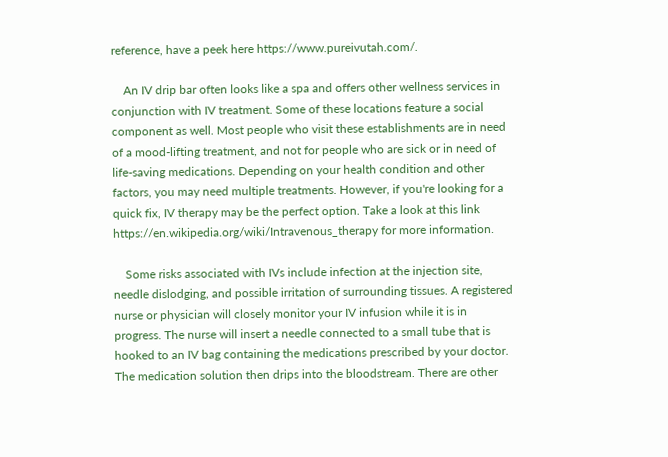reference, have a peek here https://www.pureivutah.com/.

    An IV drip bar often looks like a spa and offers other wellness services in conjunction with IV treatment. Some of these locations feature a social component as well. Most people who visit these establishments are in need of a mood-lifting treatment, and not for people who are sick or in need of life-saving medications. Depending on your health condition and other factors, you may need multiple treatments. However, if you're looking for a quick fix, IV therapy may be the perfect option. Take a look at this link https://en.wikipedia.org/wiki/Intravenous_therapy for more information.

    Some risks associated with IVs include infection at the injection site, needle dislodging, and possible irritation of surrounding tissues. A registered nurse or physician will closely monitor your IV infusion while it is in progress. The nurse will insert a needle connected to a small tube that is hooked to an IV bag containing the medications prescribed by your doctor. The medication solution then drips into the bloodstream. There are other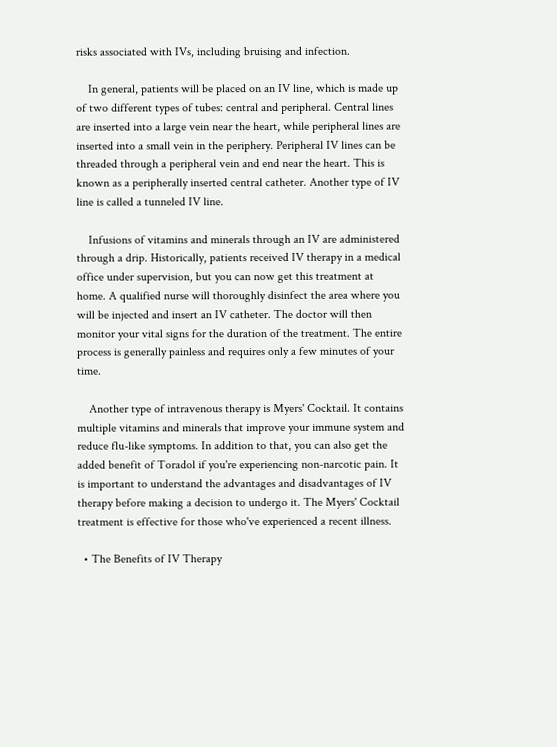risks associated with IVs, including bruising and infection.

    In general, patients will be placed on an IV line, which is made up of two different types of tubes: central and peripheral. Central lines are inserted into a large vein near the heart, while peripheral lines are inserted into a small vein in the periphery. Peripheral IV lines can be threaded through a peripheral vein and end near the heart. This is known as a peripherally inserted central catheter. Another type of IV line is called a tunneled IV line.

    Infusions of vitamins and minerals through an IV are administered through a drip. Historically, patients received IV therapy in a medical office under supervision, but you can now get this treatment at home. A qualified nurse will thoroughly disinfect the area where you will be injected and insert an IV catheter. The doctor will then monitor your vital signs for the duration of the treatment. The entire process is generally painless and requires only a few minutes of your time.

    Another type of intravenous therapy is Myers' Cocktail. It contains multiple vitamins and minerals that improve your immune system and reduce flu-like symptoms. In addition to that, you can also get the added benefit of Toradol if you're experiencing non-narcotic pain. It is important to understand the advantages and disadvantages of IV therapy before making a decision to undergo it. The Myers' Cocktail treatment is effective for those who've experienced a recent illness.

  • The Benefits of IV Therapy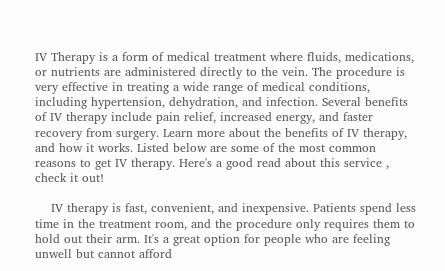IV Therapy is a form of medical treatment where fluids, medications, or nutrients are administered directly to the vein. The procedure is very effective in treating a wide range of medical conditions, including hypertension, dehydration, and infection. Several benefits of IV therapy include pain relief, increased energy, and faster recovery from surgery. Learn more about the benefits of IV therapy, and how it works. Listed below are some of the most common reasons to get IV therapy. Here's a good read about this service , check it out!

    IV therapy is fast, convenient, and inexpensive. Patients spend less time in the treatment room, and the procedure only requires them to hold out their arm. It's a great option for people who are feeling unwell but cannot afford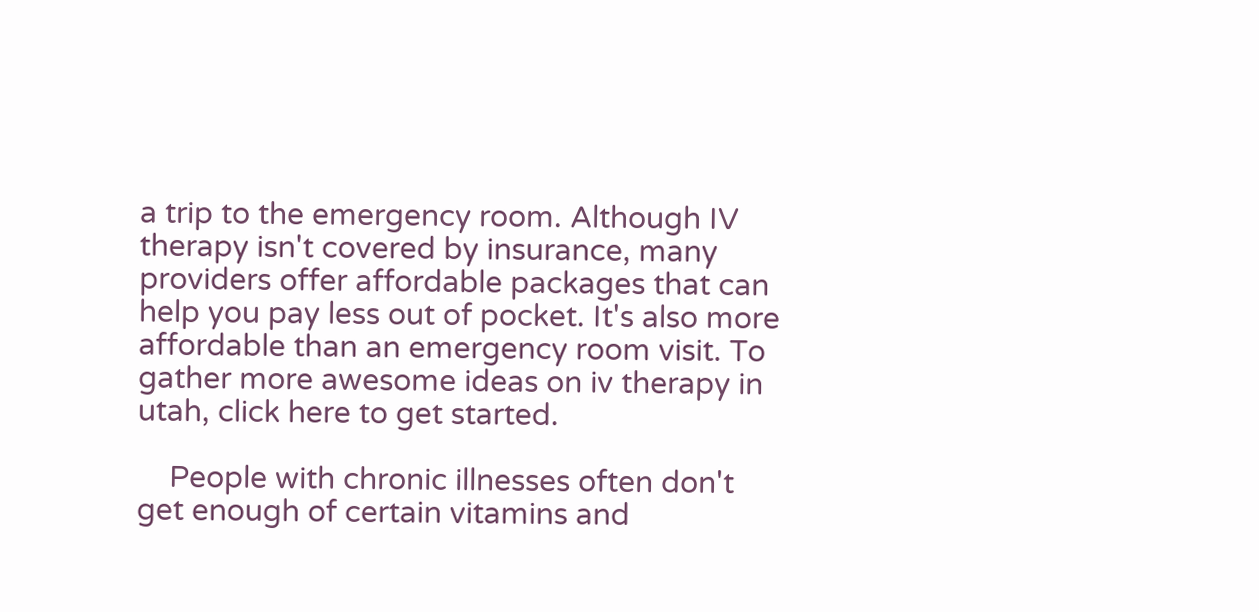a trip to the emergency room. Although IV therapy isn't covered by insurance, many providers offer affordable packages that can help you pay less out of pocket. It's also more affordable than an emergency room visit. To gather more awesome ideas on iv therapy in utah, click here to get started.

    People with chronic illnesses often don't get enough of certain vitamins and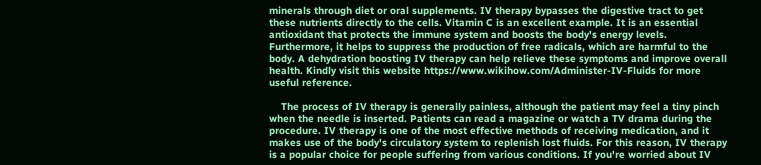minerals through diet or oral supplements. IV therapy bypasses the digestive tract to get these nutrients directly to the cells. Vitamin C is an excellent example. It is an essential antioxidant that protects the immune system and boosts the body's energy levels. Furthermore, it helps to suppress the production of free radicals, which are harmful to the body. A dehydration boosting IV therapy can help relieve these symptoms and improve overall health. Kindly visit this website https://www.wikihow.com/Administer-IV-Fluids for more useful reference.

    The process of IV therapy is generally painless, although the patient may feel a tiny pinch when the needle is inserted. Patients can read a magazine or watch a TV drama during the procedure. IV therapy is one of the most effective methods of receiving medication, and it makes use of the body's circulatory system to replenish lost fluids. For this reason, IV therapy is a popular choice for people suffering from various conditions. If you're worried about IV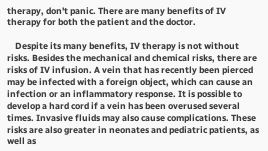therapy, don't panic. There are many benefits of IV therapy for both the patient and the doctor.

    Despite its many benefits, IV therapy is not without risks. Besides the mechanical and chemical risks, there are risks of IV infusion. A vein that has recently been pierced may be infected with a foreign object, which can cause an infection or an inflammatory response. It is possible to develop a hard cord if a vein has been overused several times. Invasive fluids may also cause complications. These risks are also greater in neonates and pediatric patients, as well as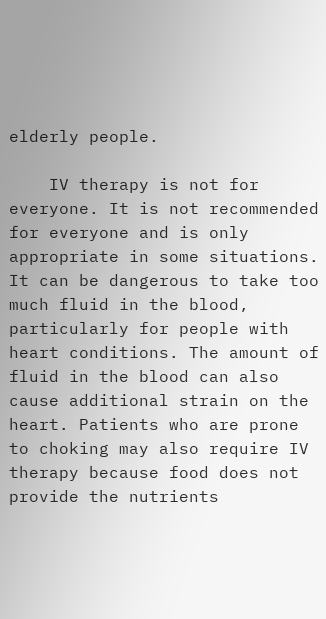elderly people.

    IV therapy is not for everyone. It is not recommended for everyone and is only appropriate in some situations. It can be dangerous to take too much fluid in the blood, particularly for people with heart conditions. The amount of fluid in the blood can also cause additional strain on the heart. Patients who are prone to choking may also require IV therapy because food does not provide the nutrients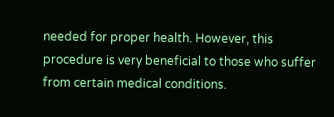needed for proper health. However, this procedure is very beneficial to those who suffer from certain medical conditions.